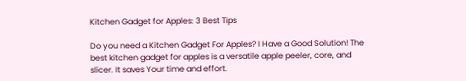Kitchen Gadget for Apples: 3 Best Tips

Do you need a Kitchen Gadget For Apples? I Have a Good Solution! The best kitchen gadget for apples is a versatile apple peeler, core, and slicer. It saves Your time and effort.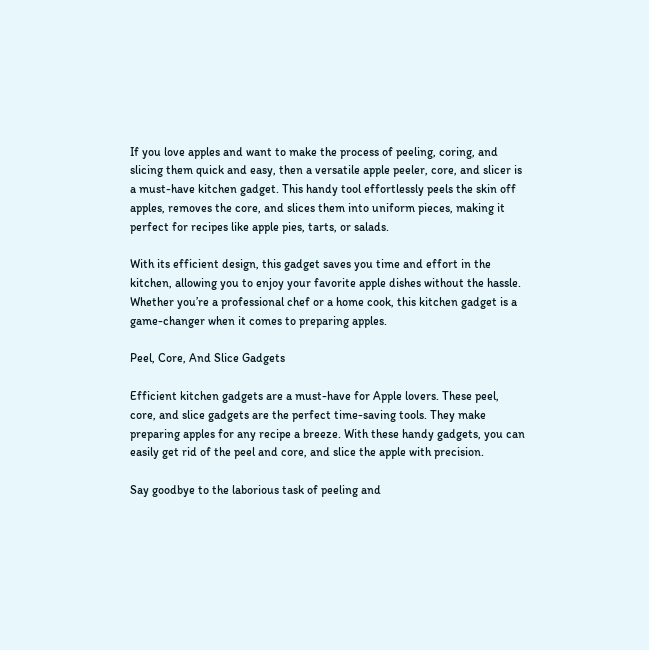If you love apples and want to make the process of peeling, coring, and slicing them quick and easy, then a versatile apple peeler, core, and slicer is a must-have kitchen gadget. This handy tool effortlessly peels the skin off apples, removes the core, and slices them into uniform pieces, making it perfect for recipes like apple pies, tarts, or salads.

With its efficient design, this gadget saves you time and effort in the kitchen, allowing you to enjoy your favorite apple dishes without the hassle. Whether you’re a professional chef or a home cook, this kitchen gadget is a game-changer when it comes to preparing apples.

Peel, Core, And Slice Gadgets

Efficient kitchen gadgets are a must-have for Apple lovers. These peel, core, and slice gadgets are the perfect time-saving tools. They make preparing apples for any recipe a breeze. With these handy gadgets, you can easily get rid of the peel and core, and slice the apple with precision.

Say goodbye to the laborious task of peeling and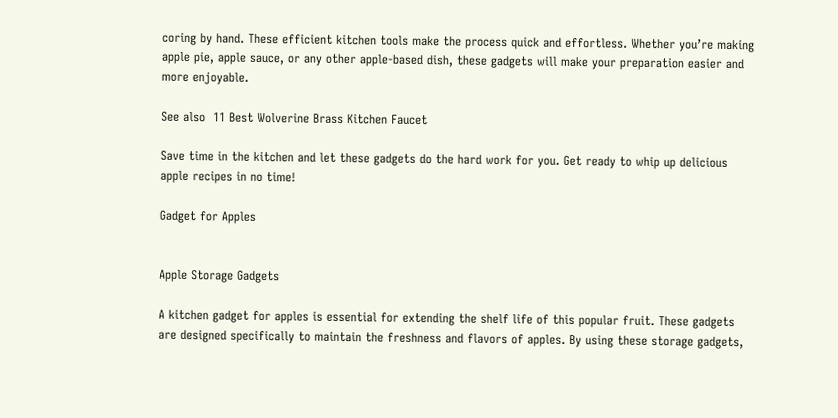coring by hand. These efficient kitchen tools make the process quick and effortless. Whether you’re making apple pie, apple sauce, or any other apple-based dish, these gadgets will make your preparation easier and more enjoyable.

See also  11 Best Wolverine Brass Kitchen Faucet

Save time in the kitchen and let these gadgets do the hard work for you. Get ready to whip up delicious apple recipes in no time!

Gadget for Apples


Apple Storage Gadgets

A kitchen gadget for apples is essential for extending the shelf life of this popular fruit. These gadgets are designed specifically to maintain the freshness and flavors of apples. By using these storage gadgets,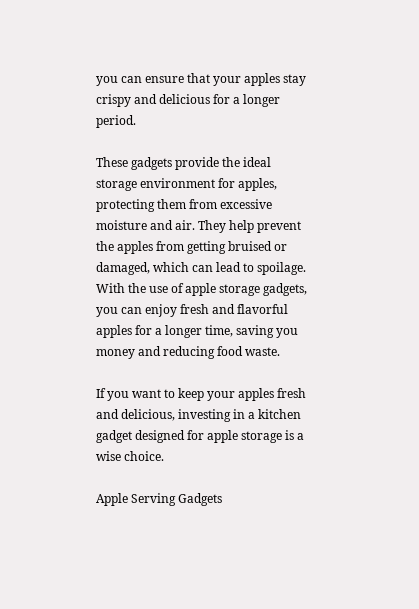you can ensure that your apples stay crispy and delicious for a longer period.

These gadgets provide the ideal storage environment for apples, protecting them from excessive moisture and air. They help prevent the apples from getting bruised or damaged, which can lead to spoilage. With the use of apple storage gadgets, you can enjoy fresh and flavorful apples for a longer time, saving you money and reducing food waste.

If you want to keep your apples fresh and delicious, investing in a kitchen gadget designed for apple storage is a wise choice.

Apple Serving Gadgets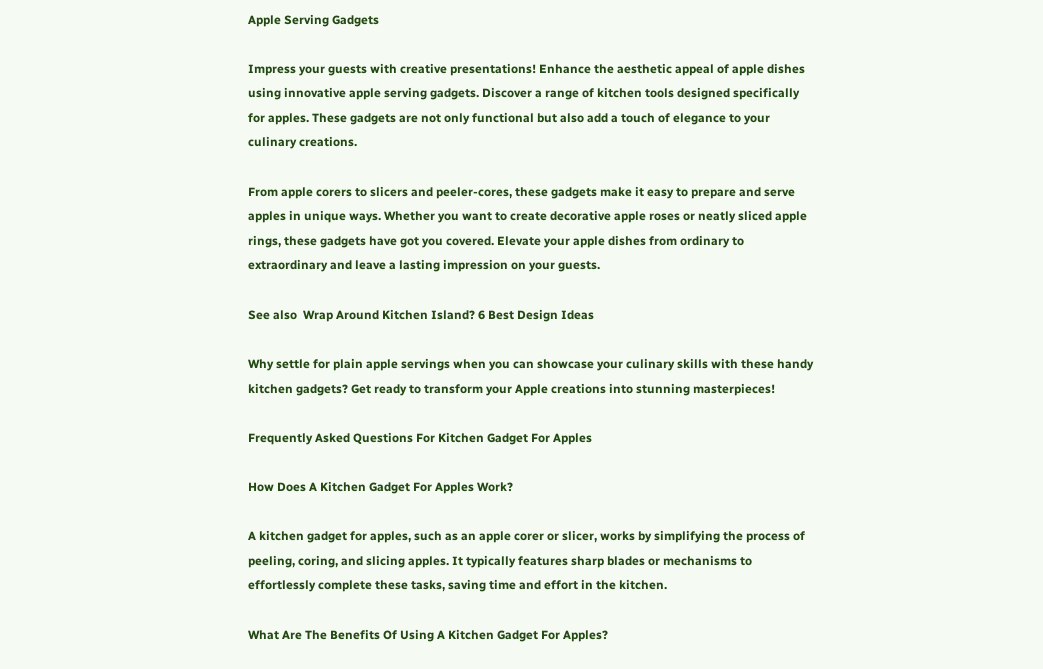Apple Serving Gadgets

Impress your guests with creative presentations! Enhance the aesthetic appeal of apple dishes using innovative apple serving gadgets. Discover a range of kitchen tools designed specifically for apples. These gadgets are not only functional but also add a touch of elegance to your culinary creations.

From apple corers to slicers and peeler-cores, these gadgets make it easy to prepare and serve apples in unique ways. Whether you want to create decorative apple roses or neatly sliced apple rings, these gadgets have got you covered. Elevate your apple dishes from ordinary to extraordinary and leave a lasting impression on your guests.

See also  Wrap Around Kitchen Island? 6 Best Design Ideas

Why settle for plain apple servings when you can showcase your culinary skills with these handy kitchen gadgets? Get ready to transform your Apple creations into stunning masterpieces!

Frequently Asked Questions For Kitchen Gadget For Apples

How Does A Kitchen Gadget For Apples Work?

A kitchen gadget for apples, such as an apple corer or slicer, works by simplifying the process of peeling, coring, and slicing apples. It typically features sharp blades or mechanisms to effortlessly complete these tasks, saving time and effort in the kitchen.

What Are The Benefits Of Using A Kitchen Gadget For Apples?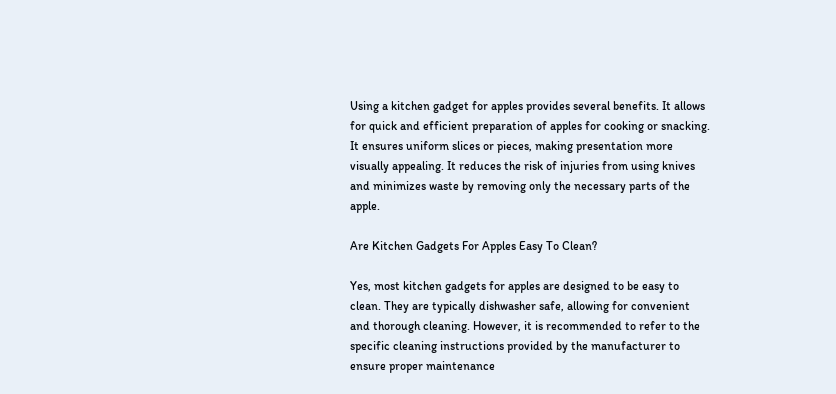Using a kitchen gadget for apples provides several benefits. It allows for quick and efficient preparation of apples for cooking or snacking. It ensures uniform slices or pieces, making presentation more visually appealing. It reduces the risk of injuries from using knives and minimizes waste by removing only the necessary parts of the apple.

Are Kitchen Gadgets For Apples Easy To Clean?

Yes, most kitchen gadgets for apples are designed to be easy to clean. They are typically dishwasher safe, allowing for convenient and thorough cleaning. However, it is recommended to refer to the specific cleaning instructions provided by the manufacturer to ensure proper maintenance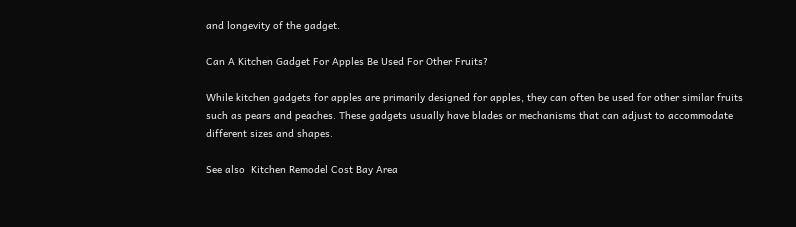and longevity of the gadget.

Can A Kitchen Gadget For Apples Be Used For Other Fruits?

While kitchen gadgets for apples are primarily designed for apples, they can often be used for other similar fruits such as pears and peaches. These gadgets usually have blades or mechanisms that can adjust to accommodate different sizes and shapes.

See also  Kitchen Remodel Cost Bay Area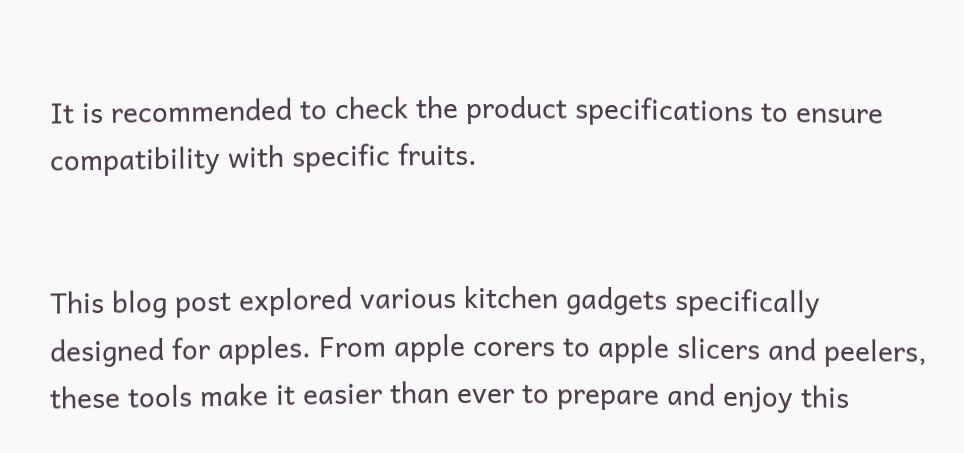It is recommended to check the product specifications to ensure compatibility with specific fruits.


This blog post explored various kitchen gadgets specifically designed for apples. From apple corers to apple slicers and peelers, these tools make it easier than ever to prepare and enjoy this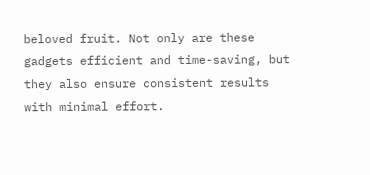beloved fruit. Not only are these gadgets efficient and time-saving, but they also ensure consistent results with minimal effort.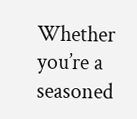Whether you’re a seasoned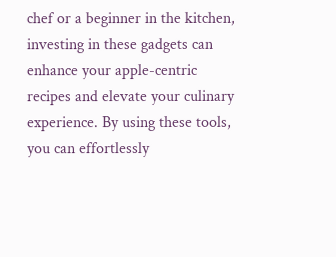chef or a beginner in the kitchen, investing in these gadgets can enhance your apple-centric recipes and elevate your culinary experience. By using these tools, you can effortlessly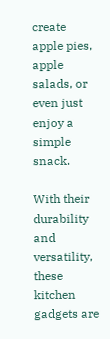create apple pies, apple salads, or even just enjoy a simple snack.

With their durability and versatility, these kitchen gadgets are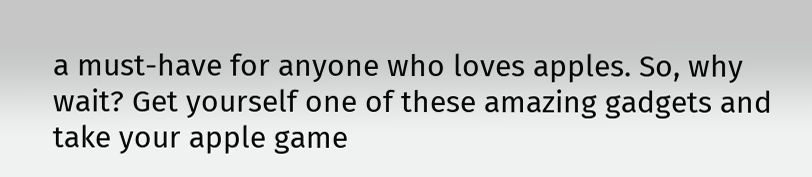a must-have for anyone who loves apples. So, why wait? Get yourself one of these amazing gadgets and take your apple game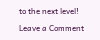to the next level!

Leave a Comment